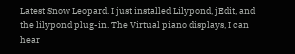Latest Snow Leopard. I just installed Lilypond, jEdit, and the lilypond plug-in. The Virtual piano displays, I can hear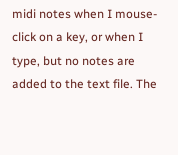midi notes when I mouse-click on a key, or when I type, but no notes are added to the text file. The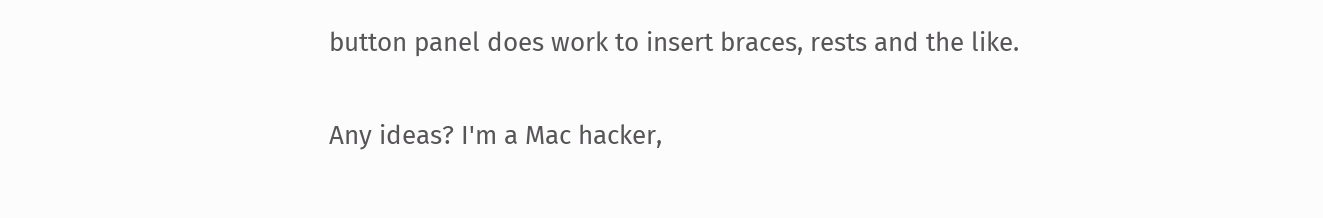button panel does work to insert braces, rests and the like.

Any ideas? I'm a Mac hacker,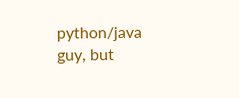python/java guy, but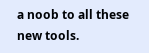a noob to all these new tools.